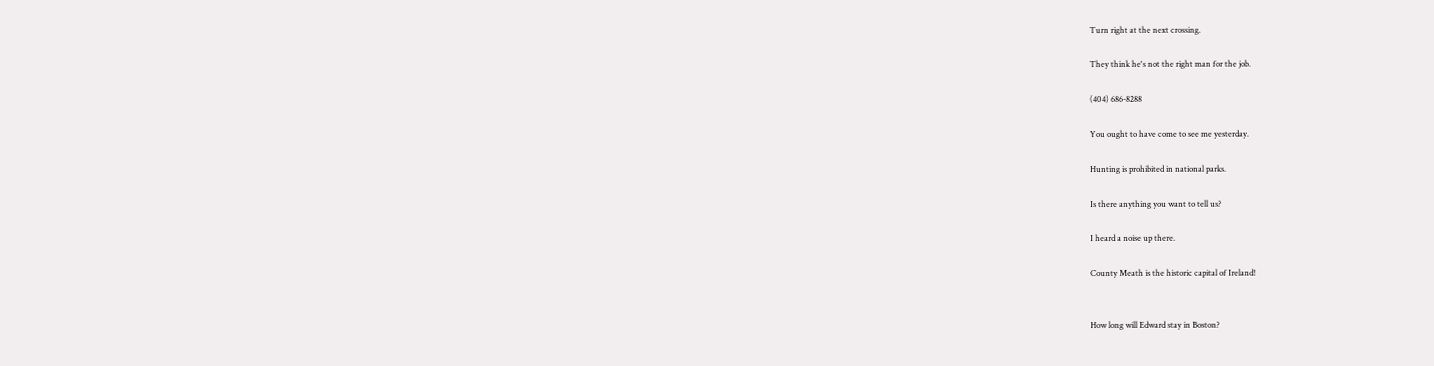Turn right at the next crossing.

They think he's not the right man for the job.

(404) 686-8288

You ought to have come to see me yesterday.

Hunting is prohibited in national parks.

Is there anything you want to tell us?

I heard a noise up there.

County Meath is the historic capital of Ireland!


How long will Edward stay in Boston?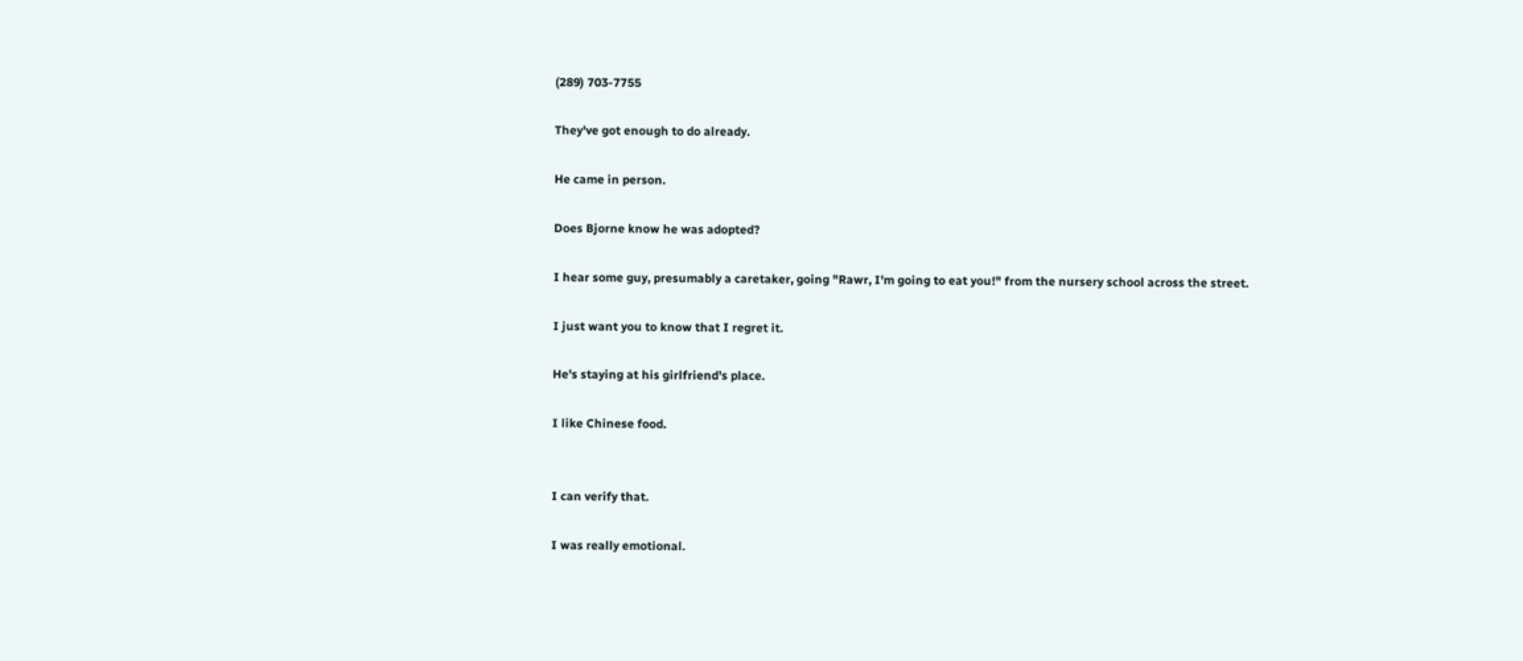(289) 703-7755

They've got enough to do already.

He came in person.

Does Bjorne know he was adopted?

I hear some guy, presumably a caretaker, going "Rawr, I'm going to eat you!" from the nursery school across the street.

I just want you to know that I regret it.

He's staying at his girlfriend's place.

I like Chinese food.


I can verify that.

I was really emotional.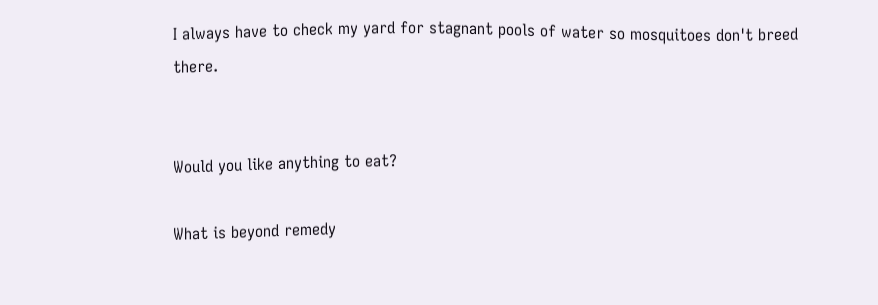I always have to check my yard for stagnant pools of water so mosquitoes don't breed there.


Would you like anything to eat?

What is beyond remedy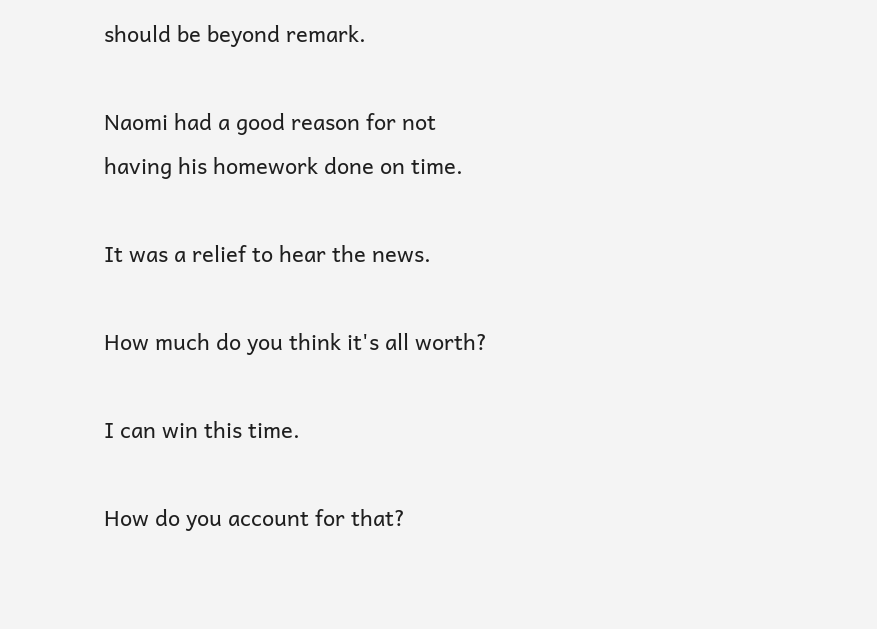should be beyond remark.

Naomi had a good reason for not having his homework done on time.

It was a relief to hear the news.

How much do you think it's all worth?

I can win this time.

How do you account for that?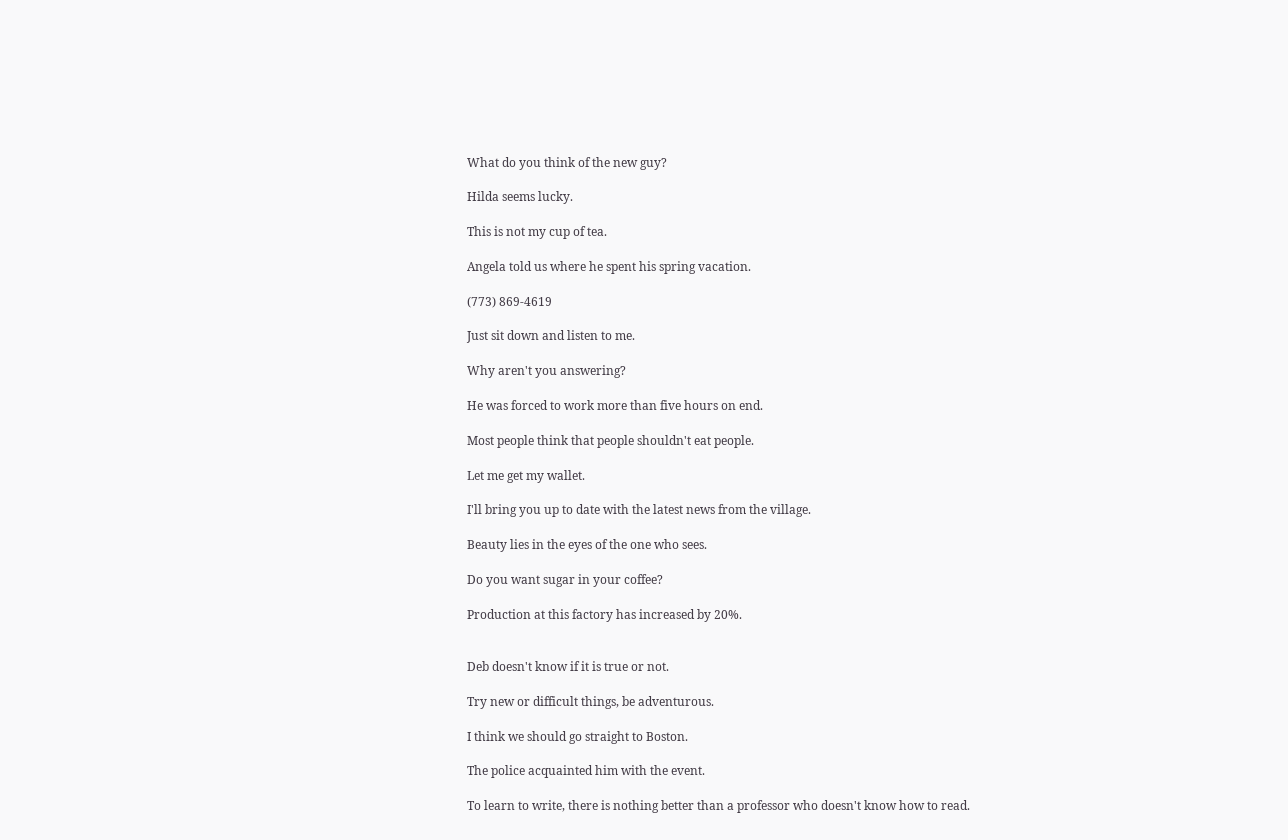What do you think of the new guy?

Hilda seems lucky.

This is not my cup of tea.

Angela told us where he spent his spring vacation.

(773) 869-4619

Just sit down and listen to me.

Why aren't you answering?

He was forced to work more than five hours on end.

Most people think that people shouldn't eat people.

Let me get my wallet.

I'll bring you up to date with the latest news from the village.

Beauty lies in the eyes of the one who sees.

Do you want sugar in your coffee?

Production at this factory has increased by 20%.


Deb doesn't know if it is true or not.

Try new or difficult things, be adventurous.

I think we should go straight to Boston.

The police acquainted him with the event.

To learn to write, there is nothing better than a professor who doesn't know how to read.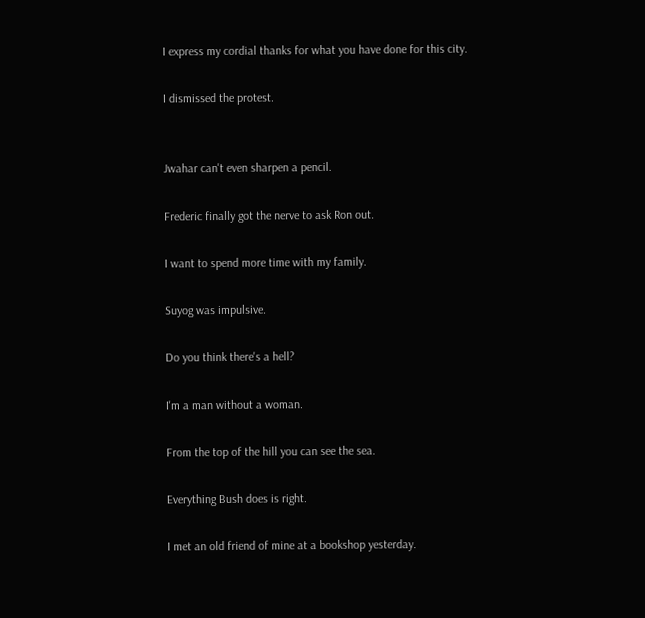I express my cordial thanks for what you have done for this city.

I dismissed the protest.


Jwahar can't even sharpen a pencil.

Frederic finally got the nerve to ask Ron out.

I want to spend more time with my family.

Suyog was impulsive.

Do you think there's a hell?

I'm a man without a woman.

From the top of the hill you can see the sea.

Everything Bush does is right.

I met an old friend of mine at a bookshop yesterday.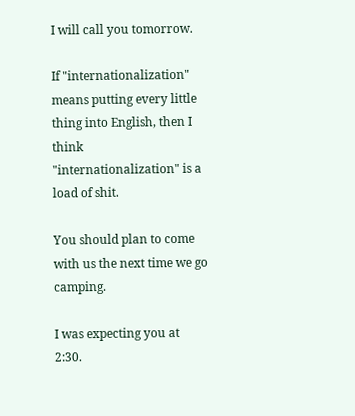I will call you tomorrow.

If "internationalization" means putting every little thing into English, then I think "internationalization" is a load of shit.

You should plan to come with us the next time we go camping.

I was expecting you at 2:30.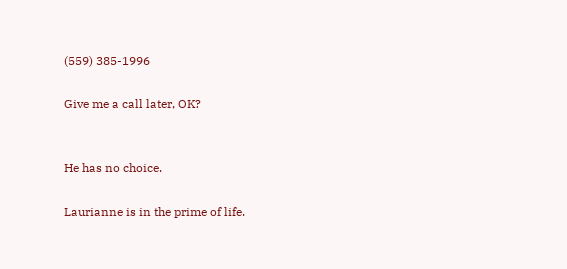(559) 385-1996

Give me a call later, OK?


He has no choice.

Laurianne is in the prime of life.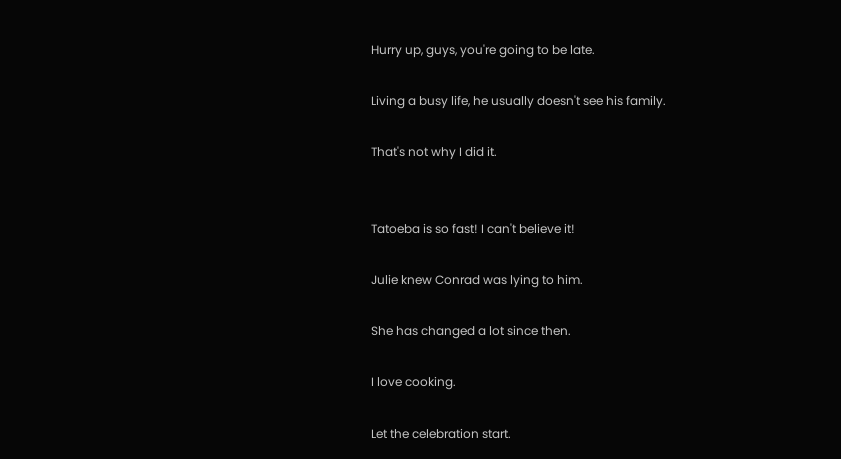Hurry up, guys, you're going to be late.

Living a busy life, he usually doesn't see his family.

That's not why I did it.


Tatoeba is so fast! I can't believe it!

Julie knew Conrad was lying to him.

She has changed a lot since then.

I love cooking.

Let the celebration start.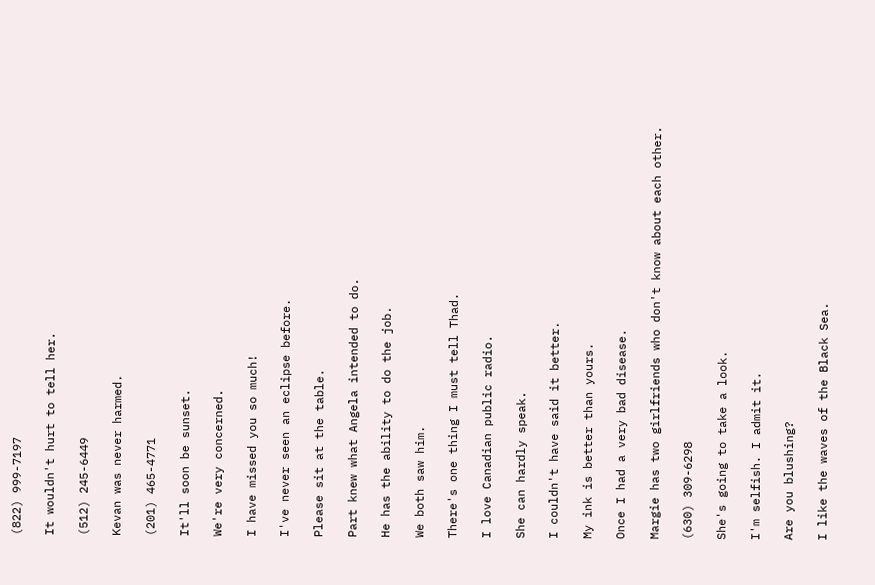(822) 999-7197

It wouldn't hurt to tell her.

(512) 245-6449

Kevan was never harmed.

(201) 465-4771

It'll soon be sunset.

We're very concerned.

I have missed you so much!

I've never seen an eclipse before.

Please sit at the table.

Part knew what Angela intended to do.

He has the ability to do the job.

We both saw him.

There's one thing I must tell Thad.

I love Canadian public radio.

She can hardly speak.

I couldn't have said it better.

My ink is better than yours.

Once I had a very bad disease.

Margie has two girlfriends who don't know about each other.

(630) 309-6298

She's going to take a look.

I'm selfish. I admit it.

Are you blushing?

I like the waves of the Black Sea.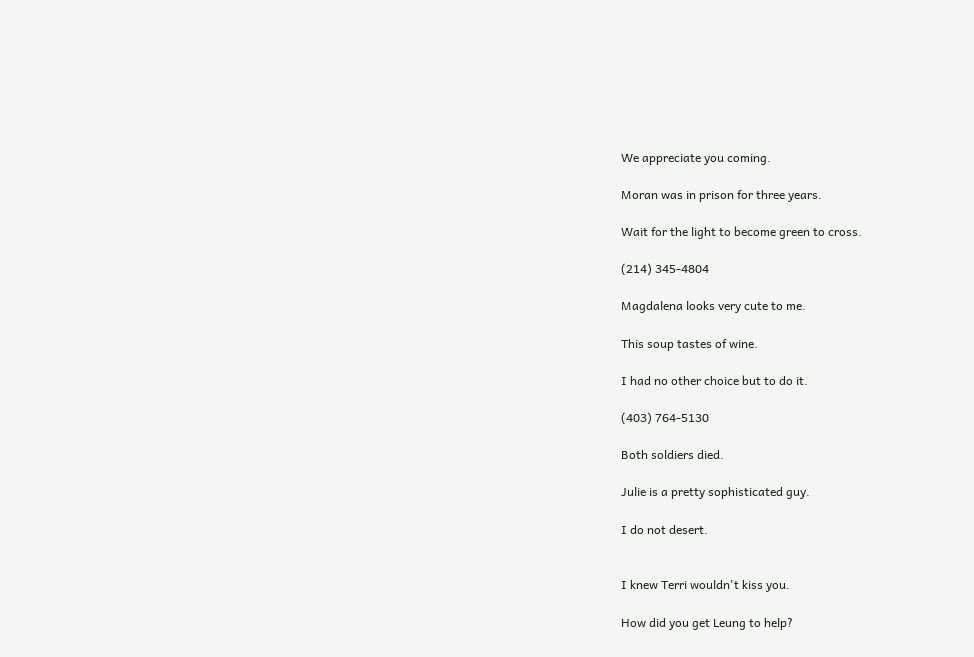We appreciate you coming.

Moran was in prison for three years.

Wait for the light to become green to cross.

(214) 345-4804

Magdalena looks very cute to me.

This soup tastes of wine.

I had no other choice but to do it.

(403) 764-5130

Both soldiers died.

Julie is a pretty sophisticated guy.

I do not desert.


I knew Terri wouldn't kiss you.

How did you get Leung to help?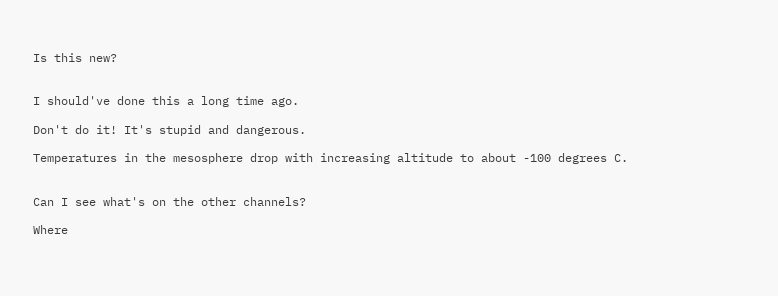Is this new?


I should've done this a long time ago.

Don't do it! It's stupid and dangerous.

Temperatures in the mesosphere drop with increasing altitude to about -100 degrees C.


Can I see what's on the other channels?

Where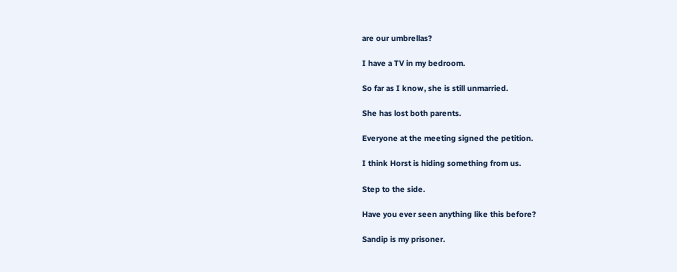are our umbrellas?

I have a TV in my bedroom.

So far as I know, she is still unmarried.

She has lost both parents.

Everyone at the meeting signed the petition.

I think Horst is hiding something from us.

Step to the side.

Have you ever seen anything like this before?

Sandip is my prisoner.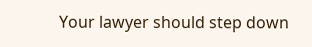Your lawyer should step down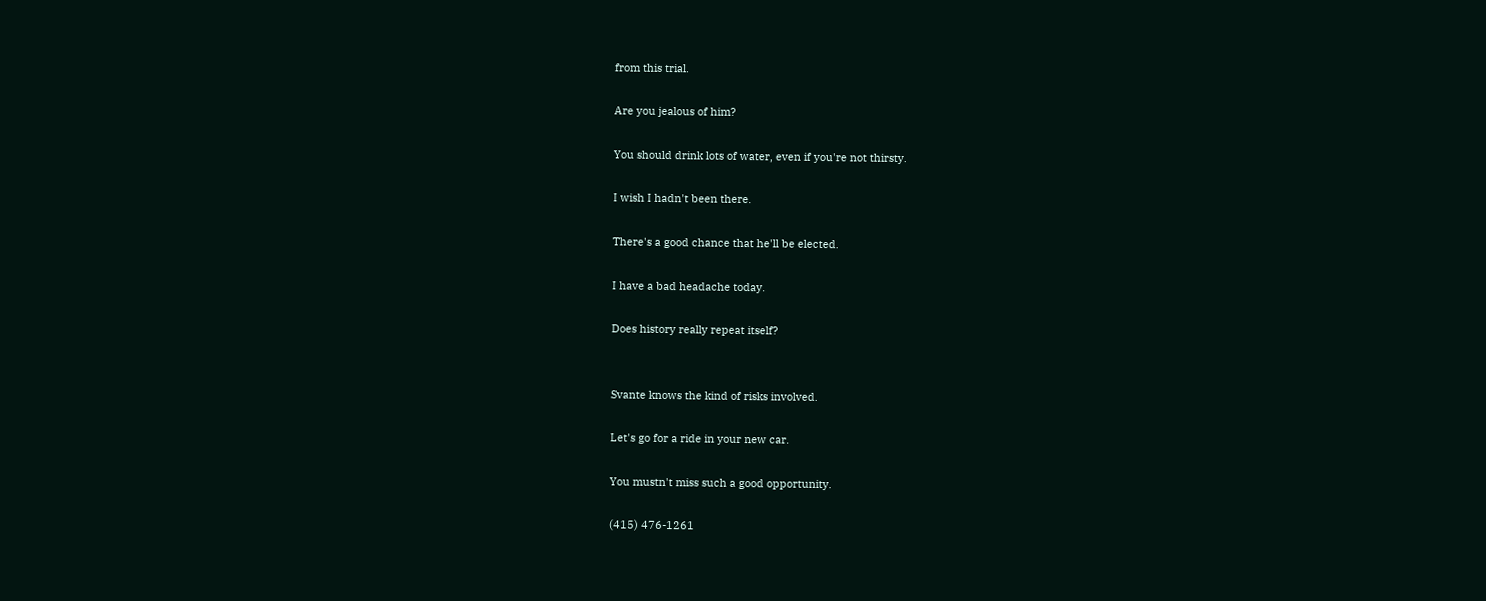from this trial.

Are you jealous of him?

You should drink lots of water, even if you're not thirsty.

I wish I hadn't been there.

There's a good chance that he'll be elected.

I have a bad headache today.

Does history really repeat itself?


Svante knows the kind of risks involved.

Let's go for a ride in your new car.

You mustn't miss such a good opportunity.

(415) 476-1261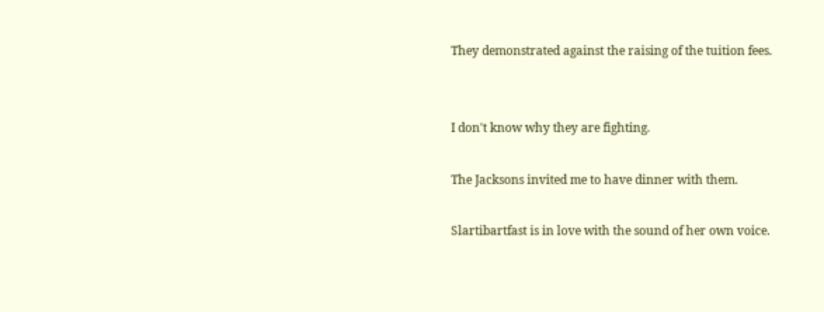They demonstrated against the raising of the tuition fees.


I don't know why they are fighting.

The Jacksons invited me to have dinner with them.

Slartibartfast is in love with the sound of her own voice.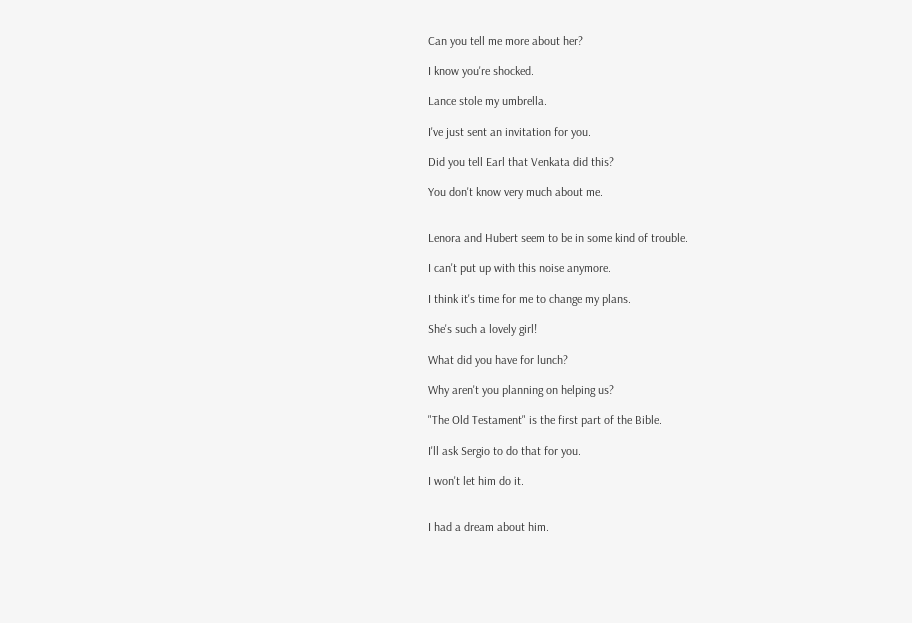Can you tell me more about her?

I know you're shocked.

Lance stole my umbrella.

I've just sent an invitation for you.

Did you tell Earl that Venkata did this?

You don't know very much about me.


Lenora and Hubert seem to be in some kind of trouble.

I can't put up with this noise anymore.

I think it's time for me to change my plans.

She's such a lovely girl!

What did you have for lunch?

Why aren't you planning on helping us?

"The Old Testament" is the first part of the Bible.

I'll ask Sergio to do that for you.

I won't let him do it.


I had a dream about him.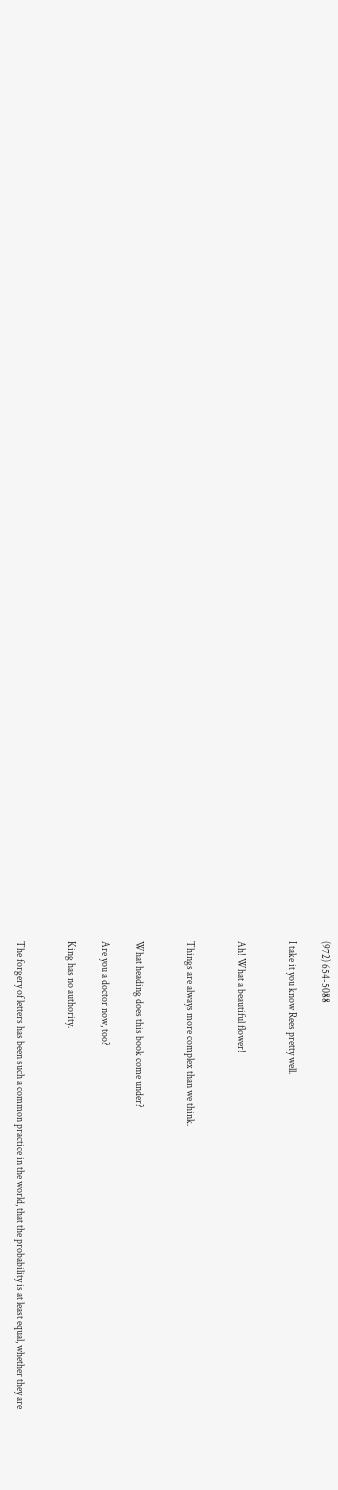(972) 654-5088

I take it you know Rees pretty well.


Ah! What a beautiful flower!


Things are always more complex than we think.


What heading does this book come under?

Are you a doctor now, too?

King has no authority.


The forgery of letters has been such a common practice in the world, that the probability is at least equal, whether they are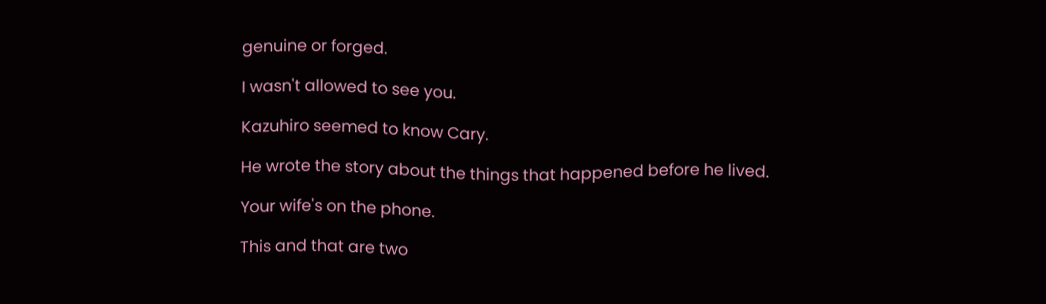genuine or forged.

I wasn't allowed to see you.

Kazuhiro seemed to know Cary.

He wrote the story about the things that happened before he lived.

Your wife's on the phone.

This and that are two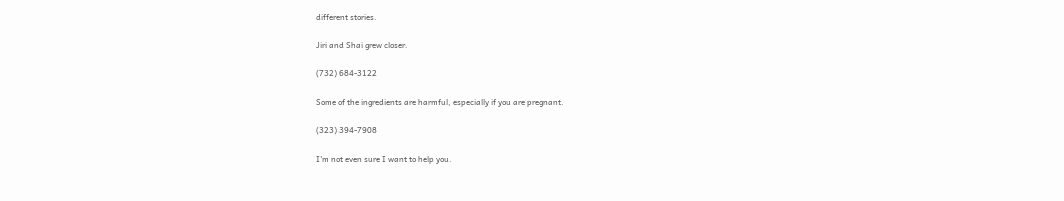different stories.

Jiri and Shai grew closer.

(732) 684-3122

Some of the ingredients are harmful, especially if you are pregnant.

(323) 394-7908

I'm not even sure I want to help you.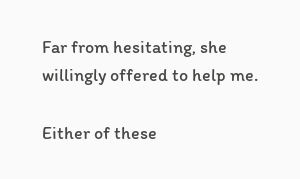Far from hesitating, she willingly offered to help me.

Either of these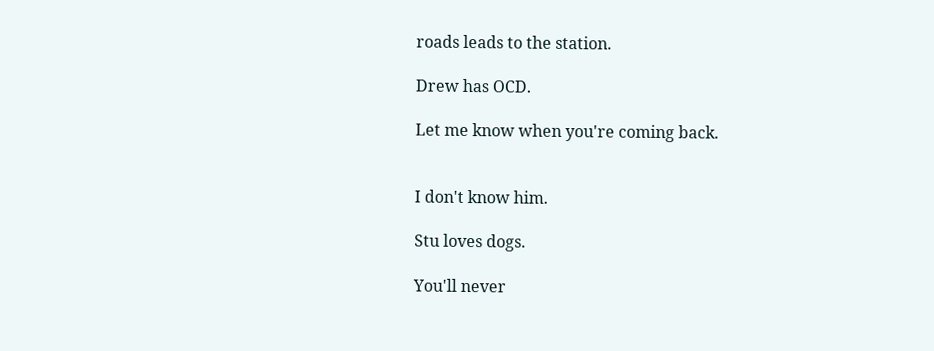roads leads to the station.

Drew has OCD.

Let me know when you're coming back.


I don't know him.

Stu loves dogs.

You'll never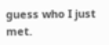guess who I just met.